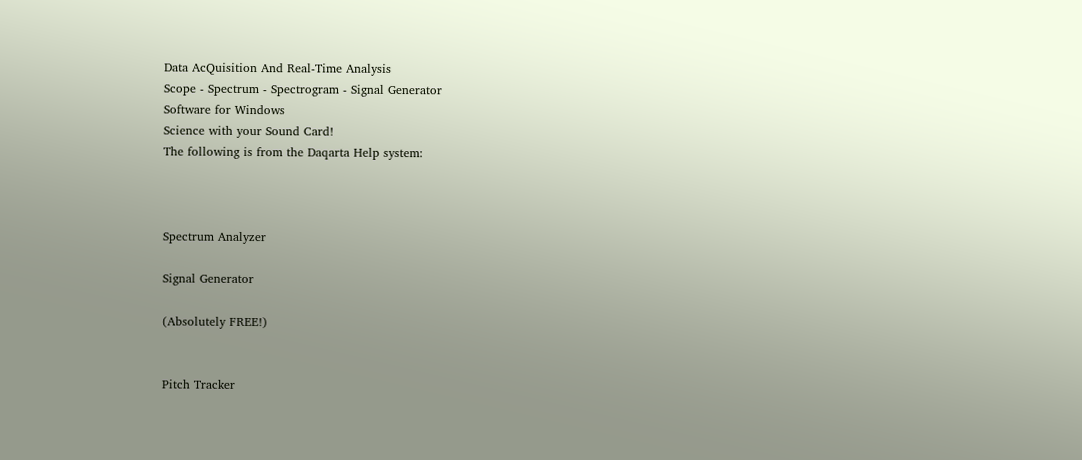Data AcQuisition And Real-Time Analysis
Scope - Spectrum - Spectrogram - Signal Generator
Software for Windows
Science with your Sound Card!
The following is from the Daqarta Help system:



Spectrum Analyzer

Signal Generator

(Absolutely FREE!)


Pitch Tracker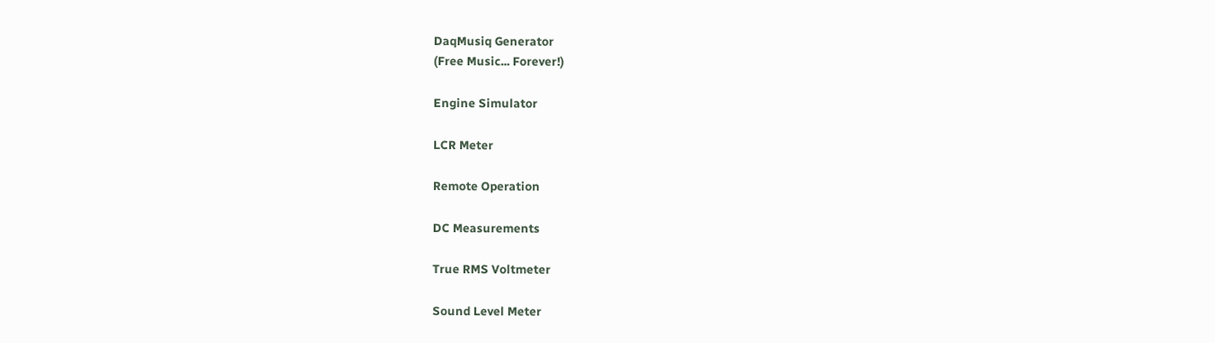DaqMusiq Generator
(Free Music... Forever!)

Engine Simulator

LCR Meter

Remote Operation

DC Measurements

True RMS Voltmeter

Sound Level Meter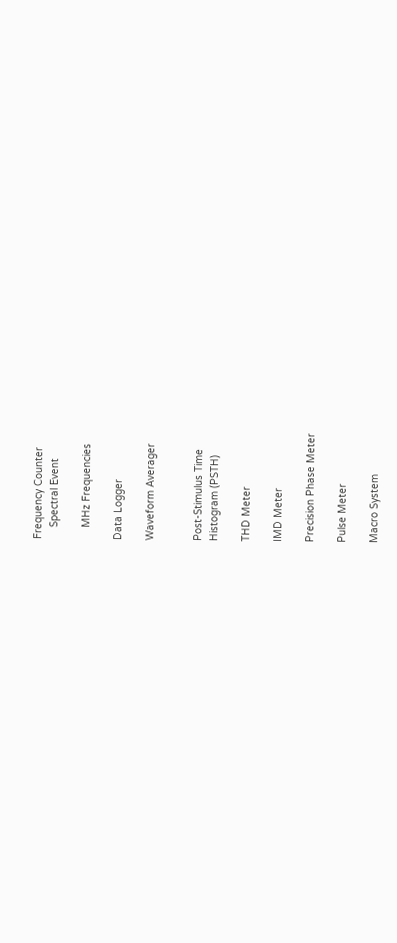Frequency Counter
    Spectral Event

    MHz Frequencies

Data Logger

Waveform Averager


Post-Stimulus Time
Histogram (PSTH)

THD Meter

IMD Meter

Precision Phase Meter

Pulse Meter

Macro System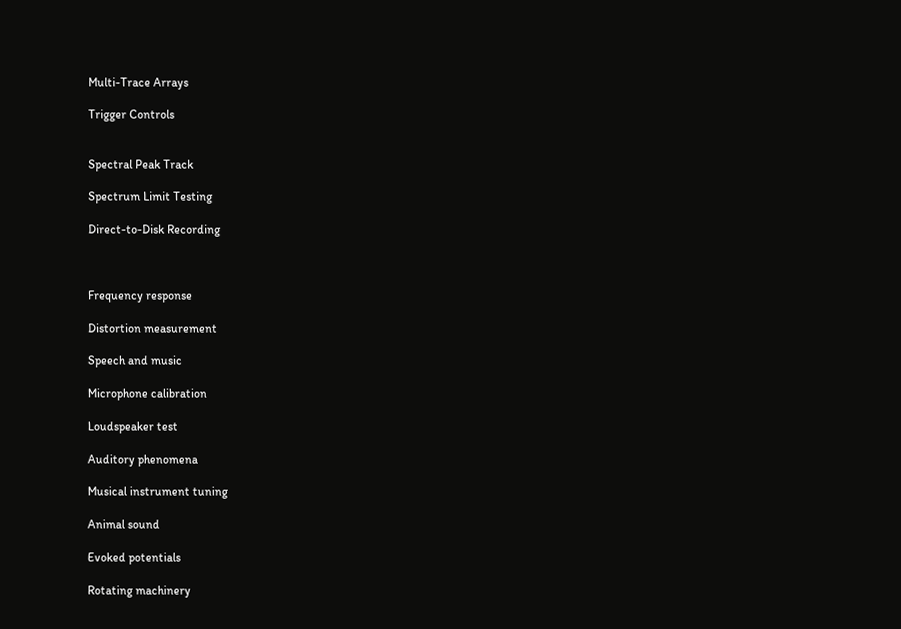Multi-Trace Arrays

Trigger Controls


Spectral Peak Track

Spectrum Limit Testing

Direct-to-Disk Recording



Frequency response

Distortion measurement

Speech and music

Microphone calibration

Loudspeaker test

Auditory phenomena

Musical instrument tuning

Animal sound

Evoked potentials

Rotating machinery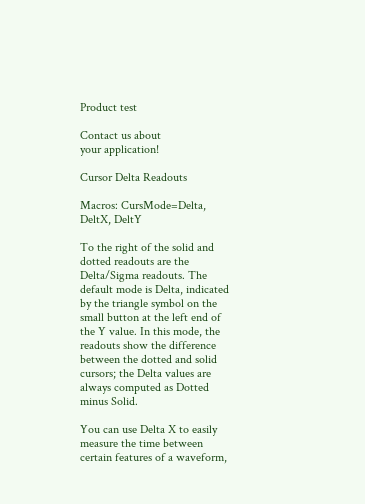Product test

Contact us about
your application!

Cursor Delta Readouts

Macros: CursMode=Delta, DeltX, DeltY

To the right of the solid and dotted readouts are the Delta/Sigma readouts. The default mode is Delta, indicated by the triangle symbol on the small button at the left end of the Y value. In this mode, the readouts show the difference between the dotted and solid cursors; the Delta values are always computed as Dotted minus Solid.

You can use Delta X to easily measure the time between certain features of a waveform,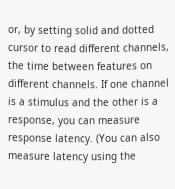or, by setting solid and dotted cursor to read different channels, the time between features on different channels. If one channel is a stimulus and the other is a response, you can measure response latency. (You can also measure latency using the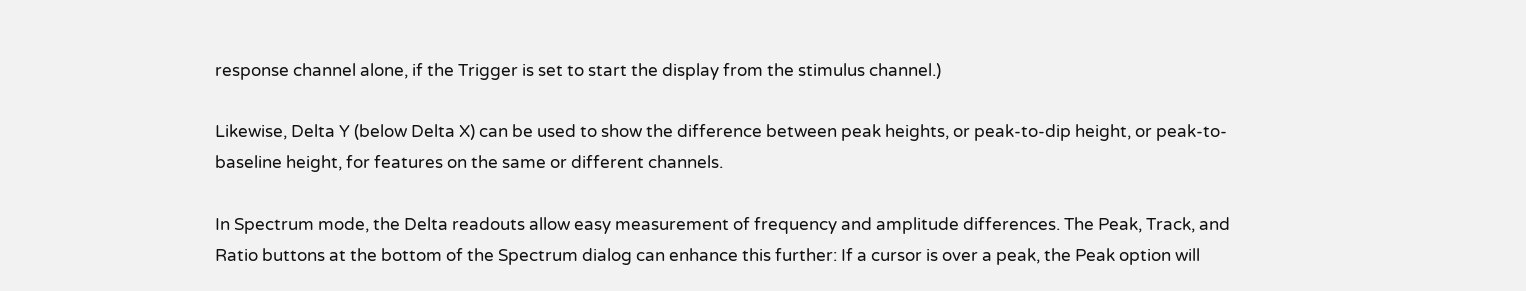response channel alone, if the Trigger is set to start the display from the stimulus channel.)

Likewise, Delta Y (below Delta X) can be used to show the difference between peak heights, or peak-to-dip height, or peak-to-baseline height, for features on the same or different channels.

In Spectrum mode, the Delta readouts allow easy measurement of frequency and amplitude differences. The Peak, Track, and Ratio buttons at the bottom of the Spectrum dialog can enhance this further: If a cursor is over a peak, the Peak option will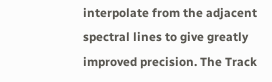interpolate from the adjacent spectral lines to give greatly improved precision. The Track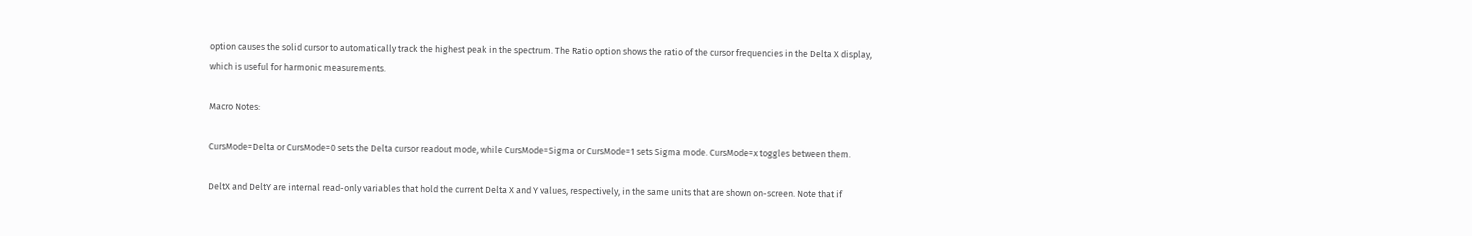option causes the solid cursor to automatically track the highest peak in the spectrum. The Ratio option shows the ratio of the cursor frequencies in the Delta X display, which is useful for harmonic measurements.

Macro Notes:

CursMode=Delta or CursMode=0 sets the Delta cursor readout mode, while CursMode=Sigma or CursMode=1 sets Sigma mode. CursMode=x toggles between them.

DeltX and DeltY are internal read-only variables that hold the current Delta X and Y values, respectively, in the same units that are shown on-screen. Note that if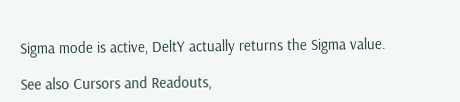Sigma mode is active, DeltY actually returns the Sigma value.

See also Cursors and Readouts,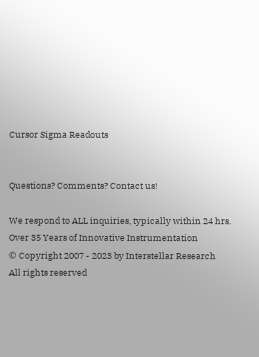Cursor Sigma Readouts


Questions? Comments? Contact us!

We respond to ALL inquiries, typically within 24 hrs.
Over 35 Years of Innovative Instrumentation
© Copyright 2007 - 2023 by Interstellar Research
All rights reserved